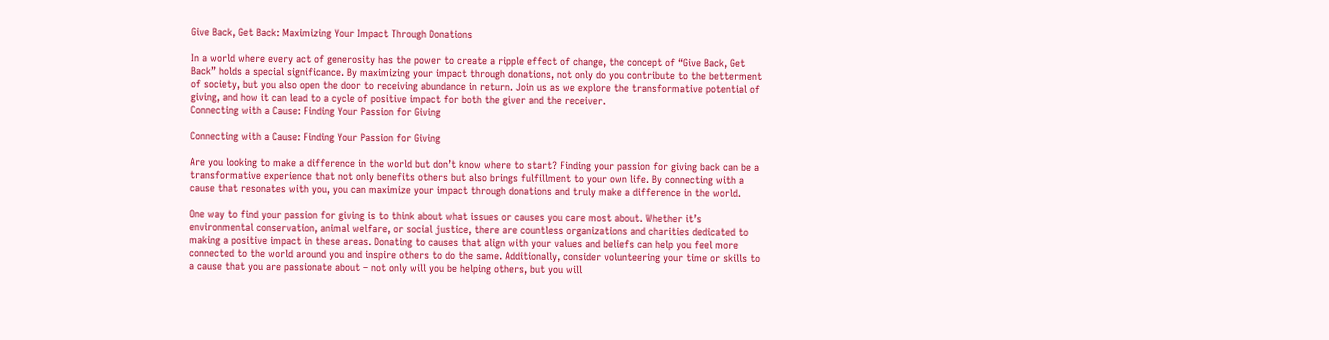Give Back, Get Back: Maximizing Your Impact Through Donations

In a world where every act of generosity has the power to create a ripple effect of change, the concept of “Give Back, Get Back” holds a special significance. By maximizing your impact through donations, not only do you contribute to the betterment of society, but you also open the door to receiving abundance in return. Join us as we explore the transformative potential of giving, and how it can lead to a cycle of positive impact for both the giver and the receiver.
Connecting with a Cause: Finding Your Passion for Giving

Connecting with a Cause: Finding Your Passion for Giving

Are you looking to make a difference in the world but don’t know where to start? Finding your passion for giving back can be a transformative experience that not only benefits others but also brings fulfillment to your own life. By connecting with a cause that resonates with you, you can maximize your impact through donations and truly make a difference in the world.

One way to find your passion for giving is to think about what issues or causes you care most about. Whether it’s environmental conservation, animal welfare, or social justice, there are countless organizations and charities dedicated to making a positive impact in these areas. Donating to causes that align with your values and beliefs can help you feel more connected to the world around you and inspire others to do the same. Additionally, consider volunteering your time or skills to a cause that you are passionate about – not only will you be helping others, but you will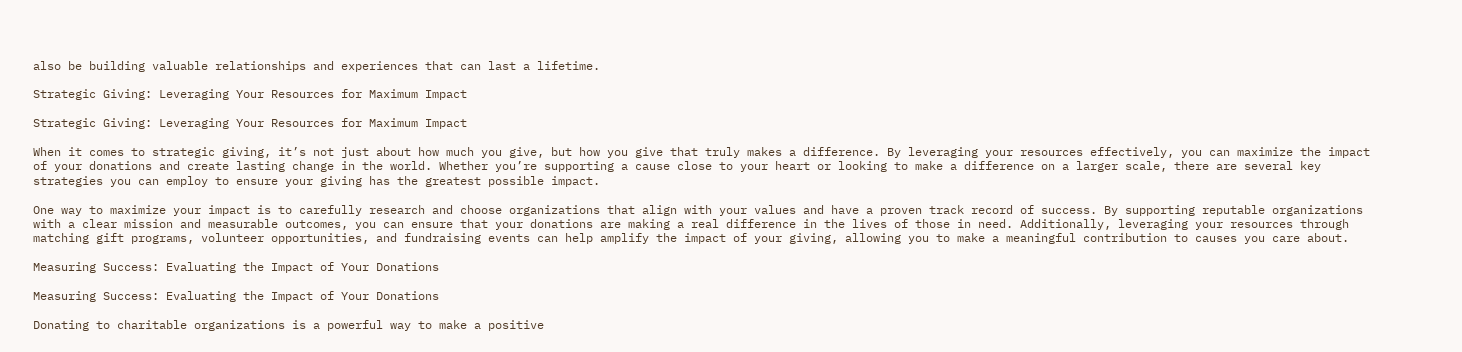also be building valuable relationships and experiences that can last a lifetime.

Strategic Giving: Leveraging Your Resources for Maximum Impact

Strategic Giving: Leveraging Your Resources for Maximum Impact

When it comes to strategic giving, it’s not just about how much you give, but how you give that truly makes a difference. By leveraging your resources effectively, you can maximize the impact of your donations and create lasting change in the world. Whether you’re supporting a cause close to your heart or looking to make a difference on a larger scale, there are several key strategies you can employ to ensure your giving has the greatest possible impact.

One way to maximize your impact is to carefully research and choose organizations that align with your values and have a proven track record of success. By supporting reputable organizations with a clear mission and measurable outcomes, you can ensure that your donations are making a real difference in the lives of those in need. Additionally, leveraging your resources through matching gift programs, volunteer opportunities, and fundraising events can help amplify the impact of your giving, allowing you to make a meaningful contribution to causes you care about.

Measuring Success: Evaluating the Impact of Your Donations

Measuring Success: Evaluating the Impact of Your Donations

Donating to charitable organizations is a powerful way to make a positive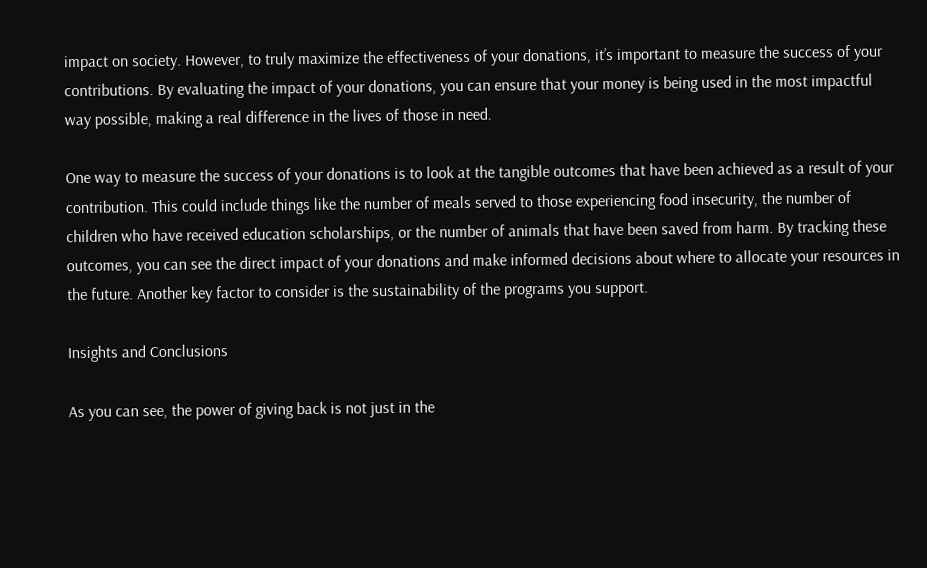impact on society. However, to truly maximize the effectiveness of your donations, it’s important to measure the success of your contributions. By evaluating the impact of your donations, you can ensure that your money is being used in the most impactful way possible, making a real difference in the lives of those in need.

One way to measure the success of your donations is to look at the tangible outcomes that have been achieved as a result of your contribution. This could include things like the number of meals served to those experiencing food insecurity, the number of children who have received education scholarships, or the number of animals that have been saved from harm. By tracking these outcomes, you can see the direct impact of your donations and make informed decisions about where to allocate your resources in the future. Another key factor to consider is the sustainability of the programs you support.

Insights and Conclusions

As you can see, the power of giving back is not just in the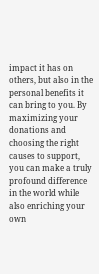impact it has on others, but also in the personal benefits it can bring to you. By maximizing your donations and choosing the right causes to support, you can make a truly profound difference in the world while also enriching your own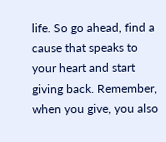life. So go ahead, find a cause that speaks to your heart and start giving back. Remember, when you give, you also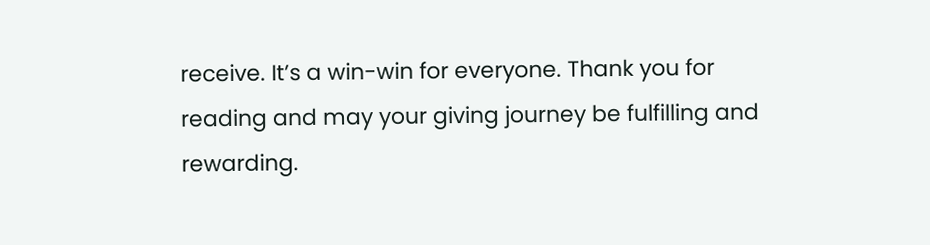receive. It’s a win-win for everyone. Thank you for reading and may your giving journey be fulfilling and rewarding.